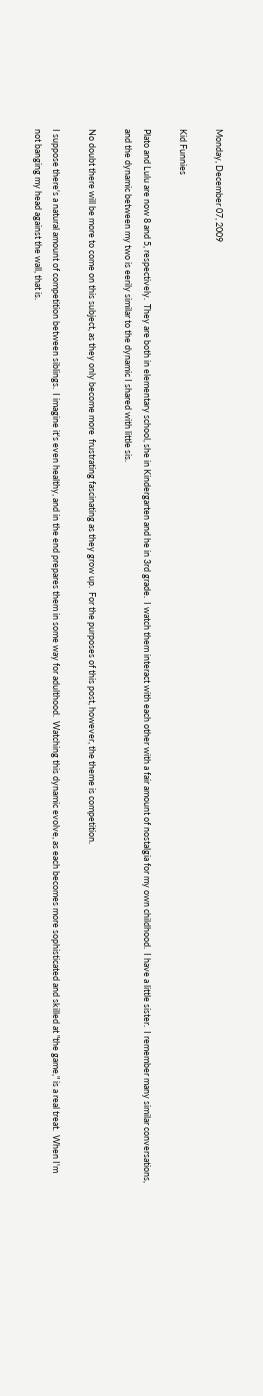Monday, December 07, 2009

Kid Funnies

Plato and Lulu are now 8 and 5, respectively.  They are both in elementary school, she in Kindergarten and he in 3rd grade.  I watch them interact with each other with a fair amount of nostalgia for my own childhood.  I have a little sister.  I remember many similar conversations, and the dynamic between my two is eerily similar to the dynamic I shared with little sis.

No doubt there will be more to come on this subject, as they only become more  frustrating fascinating as they grow up.  For the purposes of this post, however, the theme is competition.

I suppose there's a natural amount of competition between siblings.  I imagine it's even healthy, and in the end prepares them in some way for adulthood.  Watching this dynamic evolve, as each becomes more sophisticated and skilled at "the game," is a real treat.  When I'm not banging my head against the wall, that is.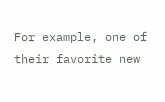For example, one of their favorite new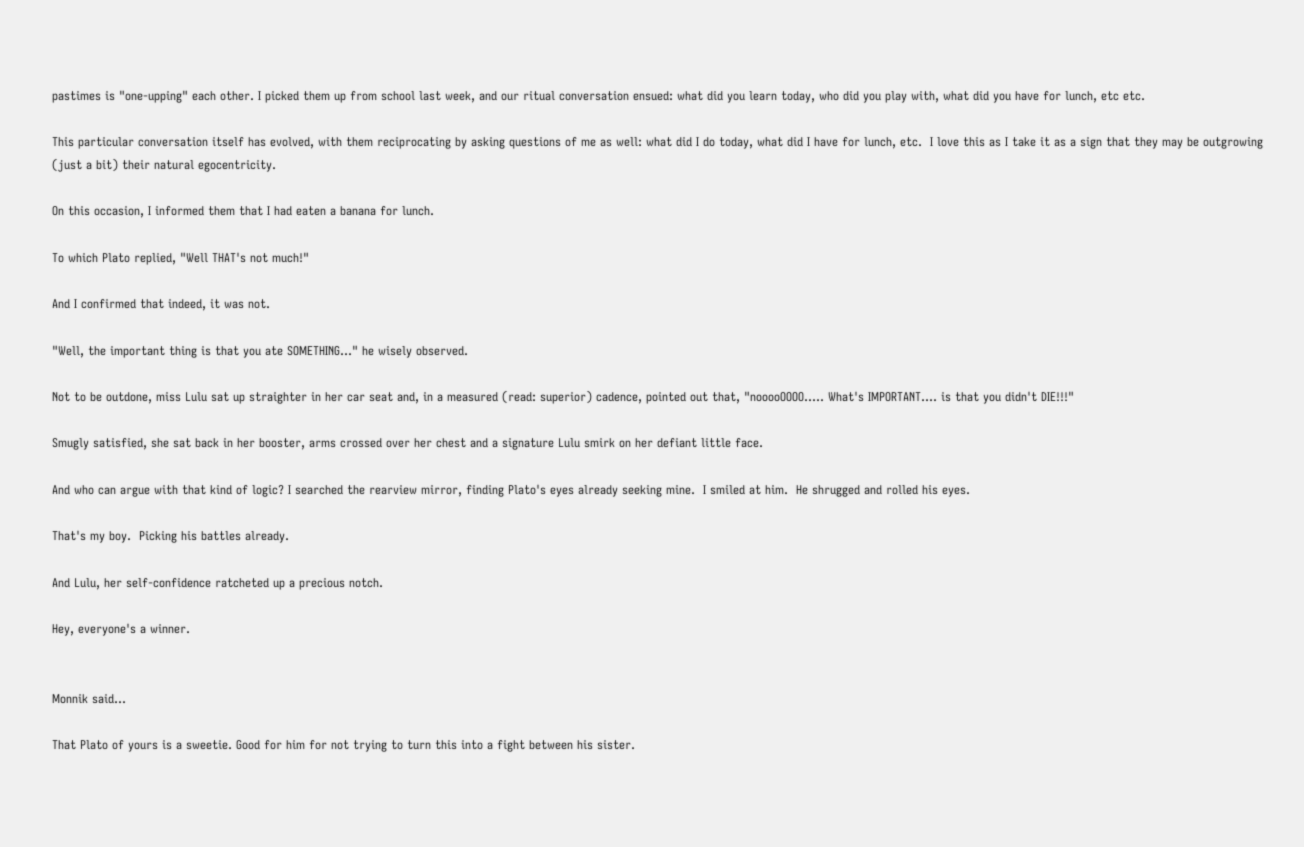pastimes is "one-upping" each other. I picked them up from school last week, and our ritual conversation ensued: what did you learn today, who did you play with, what did you have for lunch, etc etc.

This particular conversation itself has evolved, with them reciprocating by asking questions of me as well: what did I do today, what did I have for lunch, etc.  I love this as I take it as a sign that they may be outgrowing (just a bit) their natural egocentricity.

On this occasion, I informed them that I had eaten a banana for lunch.

To which Plato replied, "Well THAT's not much!"

And I confirmed that indeed, it was not.

"Well, the important thing is that you ate SOMETHING..." he wisely observed.

Not to be outdone, miss Lulu sat up straighter in her car seat and, in a measured (read: superior) cadence, pointed out that, "nooooOOOO..... What's IMPORTANT.... is that you didn't DIE!!!"

Smugly satisfied, she sat back in her booster, arms crossed over her chest and a signature Lulu smirk on her defiant little face.

And who can argue with that kind of logic? I searched the rearview mirror, finding Plato's eyes already seeking mine.  I smiled at him.  He shrugged and rolled his eyes.

That's my boy.  Picking his battles already.

And Lulu, her self-confidence ratcheted up a precious notch.

Hey, everyone's a winner.


Monnik said...

That Plato of yours is a sweetie. Good for him for not trying to turn this into a fight between his sister.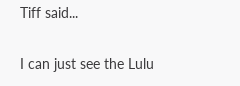Tiff said...

I can just see the Lulu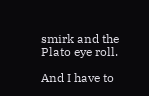smirk and the Plato eye roll.

And I have to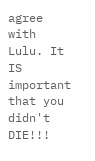agree with Lulu. It IS important that you didn't DIE!!!